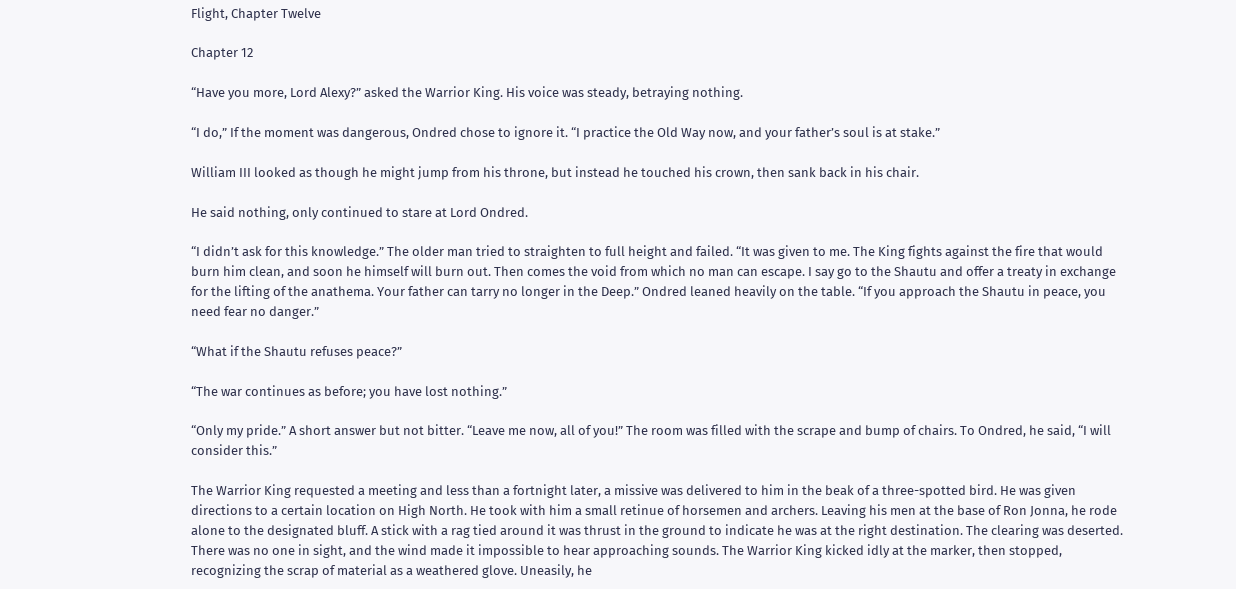Flight, Chapter Twelve

Chapter 12

“Have you more, Lord Alexy?” asked the Warrior King. His voice was steady, betraying nothing.

“I do,” If the moment was dangerous, Ondred chose to ignore it. “I practice the Old Way now, and your father’s soul is at stake.”

William III looked as though he might jump from his throne, but instead he touched his crown, then sank back in his chair.

He said nothing, only continued to stare at Lord Ondred.

“I didn’t ask for this knowledge.” The older man tried to straighten to full height and failed. “It was given to me. The King fights against the fire that would burn him clean, and soon he himself will burn out. Then comes the void from which no man can escape. I say go to the Shautu and offer a treaty in exchange for the lifting of the anathema. Your father can tarry no longer in the Deep.” Ondred leaned heavily on the table. “If you approach the Shautu in peace, you need fear no danger.”

“What if the Shautu refuses peace?”

“The war continues as before; you have lost nothing.”

“Only my pride.” A short answer but not bitter. “Leave me now, all of you!” The room was filled with the scrape and bump of chairs. To Ondred, he said, “I will consider this.”

The Warrior King requested a meeting and less than a fortnight later, a missive was delivered to him in the beak of a three-spotted bird. He was given directions to a certain location on High North. He took with him a small retinue of horsemen and archers. Leaving his men at the base of Ron Jonna, he rode alone to the designated bluff. A stick with a rag tied around it was thrust in the ground to indicate he was at the right destination. The clearing was deserted. There was no one in sight, and the wind made it impossible to hear approaching sounds. The Warrior King kicked idly at the marker, then stopped, recognizing the scrap of material as a weathered glove. Uneasily, he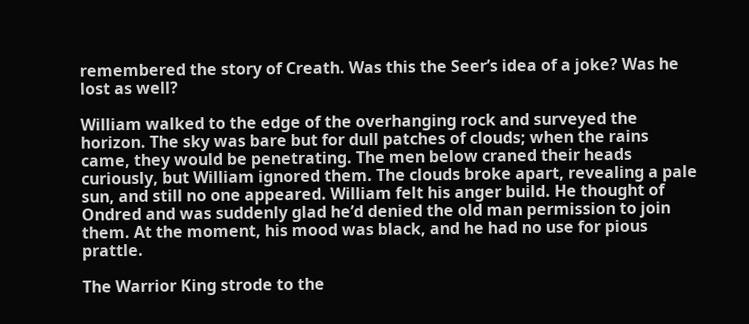remembered the story of Creath. Was this the Seer’s idea of a joke? Was he lost as well?

William walked to the edge of the overhanging rock and surveyed the horizon. The sky was bare but for dull patches of clouds; when the rains came, they would be penetrating. The men below craned their heads curiously, but William ignored them. The clouds broke apart, revealing a pale sun, and still no one appeared. William felt his anger build. He thought of Ondred and was suddenly glad he’d denied the old man permission to join them. At the moment, his mood was black, and he had no use for pious prattle.

The Warrior King strode to the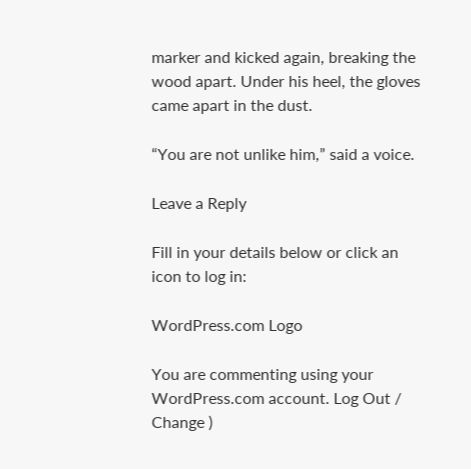marker and kicked again, breaking the wood apart. Under his heel, the gloves came apart in the dust.

“You are not unlike him,” said a voice.

Leave a Reply

Fill in your details below or click an icon to log in:

WordPress.com Logo

You are commenting using your WordPress.com account. Log Out /  Change )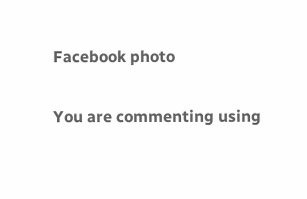Facebook photo

You are commenting using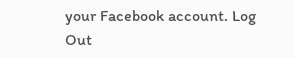your Facebook account. Log Out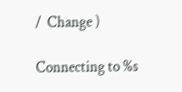/  Change )

Connecting to %s